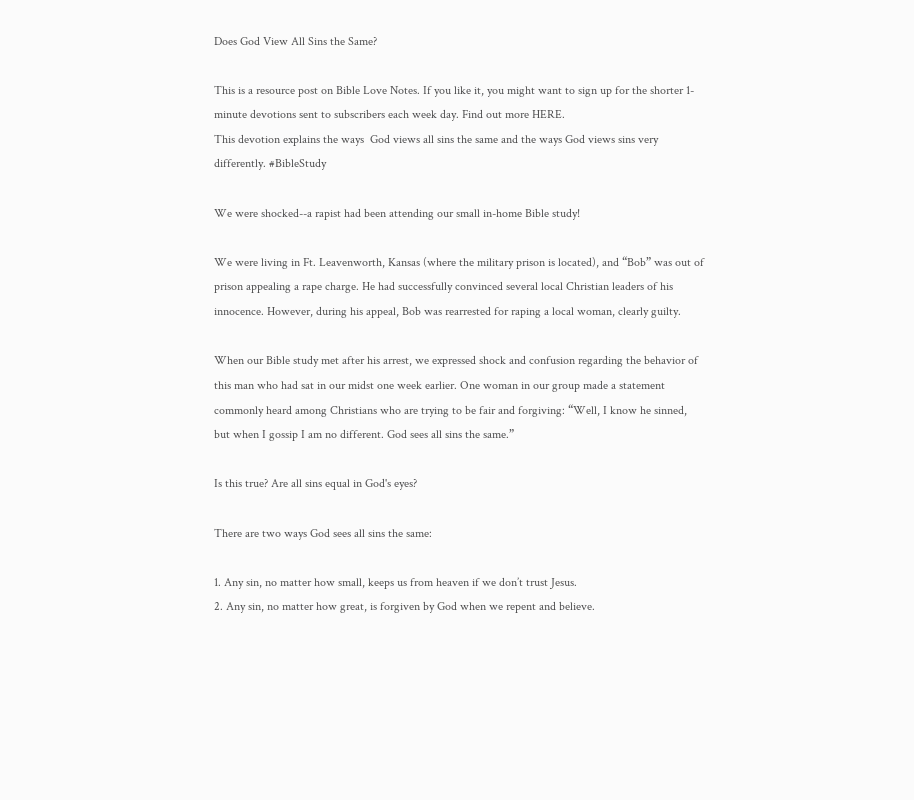Does God View All Sins the Same?

This is a resource post on Bible Love Notes. If you like it, you might want to sign up for the shorter 1-minute devotions sent to subscribers each week day. Find out more HERE.
This devotion explains the ways  God views all sins the same and the ways God views sins very differently. #BibleStudy

We were shocked--a rapist had been attending our small in-home Bible study!

We were living in Ft. Leavenworth, Kansas (where the military prison is located), and “Bob” was out of prison appealing a rape charge. He had successfully convinced several local Christian leaders of his innocence. However, during his appeal, Bob was rearrested for raping a local woman, clearly guilty.

When our Bible study met after his arrest, we expressed shock and confusion regarding the behavior of this man who had sat in our midst one week earlier. One woman in our group made a statement commonly heard among Christians who are trying to be fair and forgiving: “Well, I know he sinned, but when I gossip I am no different. God sees all sins the same.”

Is this true? Are all sins equal in God's eyes?

There are two ways God sees all sins the same:

1. Any sin, no matter how small, keeps us from heaven if we don’t trust Jesus.
2. Any sin, no matter how great, is forgiven by God when we repent and believe.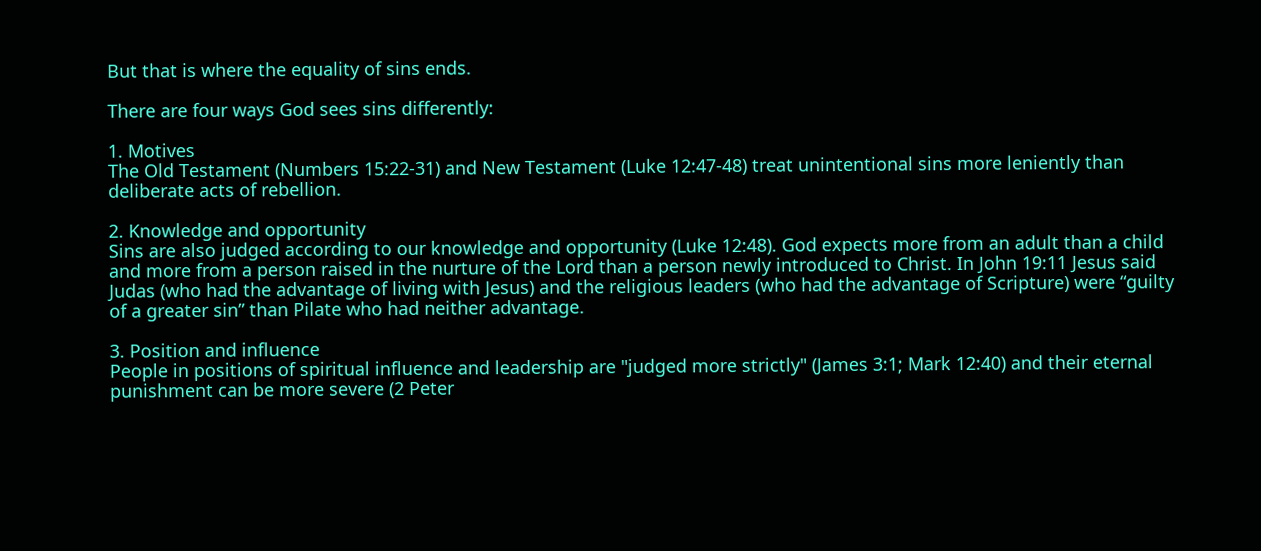But that is where the equality of sins ends.

There are four ways God sees sins differently:

1. Motives
The Old Testament (Numbers 15:22-31) and New Testament (Luke 12:47-48) treat unintentional sins more leniently than deliberate acts of rebellion.

2. Knowledge and opportunity
Sins are also judged according to our knowledge and opportunity (Luke 12:48). God expects more from an adult than a child and more from a person raised in the nurture of the Lord than a person newly introduced to Christ. In John 19:11 Jesus said Judas (who had the advantage of living with Jesus) and the religious leaders (who had the advantage of Scripture) were “guilty of a greater sin” than Pilate who had neither advantage.

3. Position and influence
People in positions of spiritual influence and leadership are "judged more strictly" (James 3:1; Mark 12:40) and their eternal punishment can be more severe (2 Peter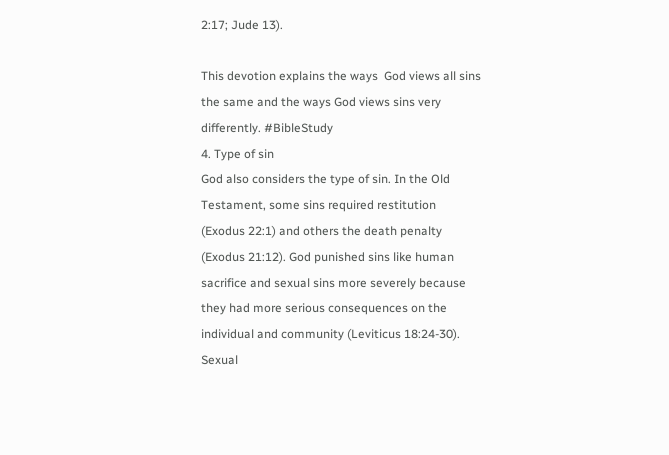2:17; Jude 13).

This devotion explains the ways  God views all sins the same and the ways God views sins very differently. #BibleStudy
4. Type of sin
God also considers the type of sin. In the Old Testament, some sins required restitution (Exodus 22:1) and others the death penalty (Exodus 21:12). God punished sins like human sacrifice and sexual sins more severely because they had more serious consequences on the individual and community (Leviticus 18:24-30). Sexual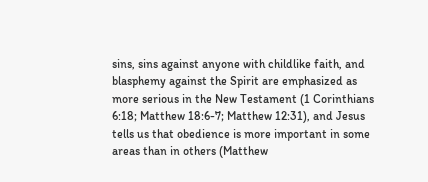sins, sins against anyone with childlike faith, and blasphemy against the Spirit are emphasized as more serious in the New Testament (1 Corinthians 6:18; Matthew 18:6-7; Matthew 12:31), and Jesus tells us that obedience is more important in some areas than in others (Matthew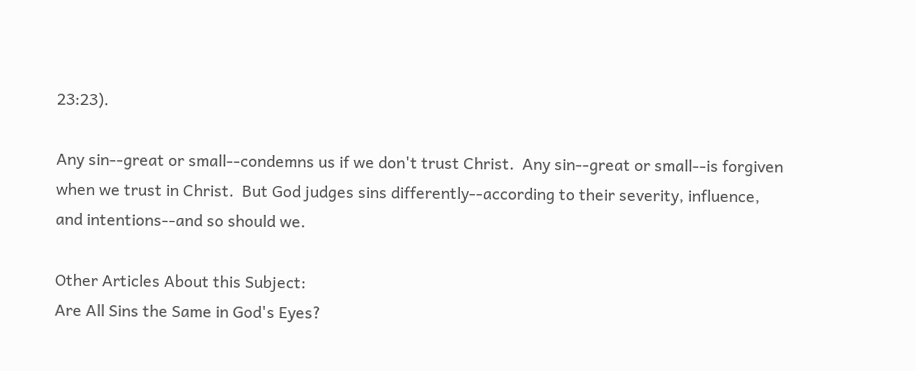23:23).

Any sin--great or small--condemns us if we don't trust Christ.  Any sin--great or small--is forgiven when we trust in Christ.  But God judges sins differently--according to their severity, influence, and intentions--and so should we.

Other Articles About this Subject:
Are All Sins the Same in God's Eyes?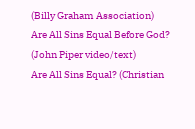(Billy Graham Association)
Are All Sins Equal Before God? (John Piper video/text)
Are All Sins Equal? (Christian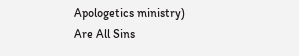Apologetics ministry)
Are All Sins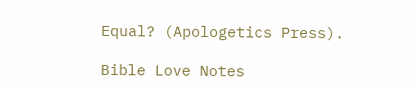Equal? (Apologetics Press).

Bible Love Notes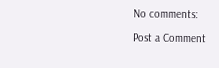No comments:

Post a Comment